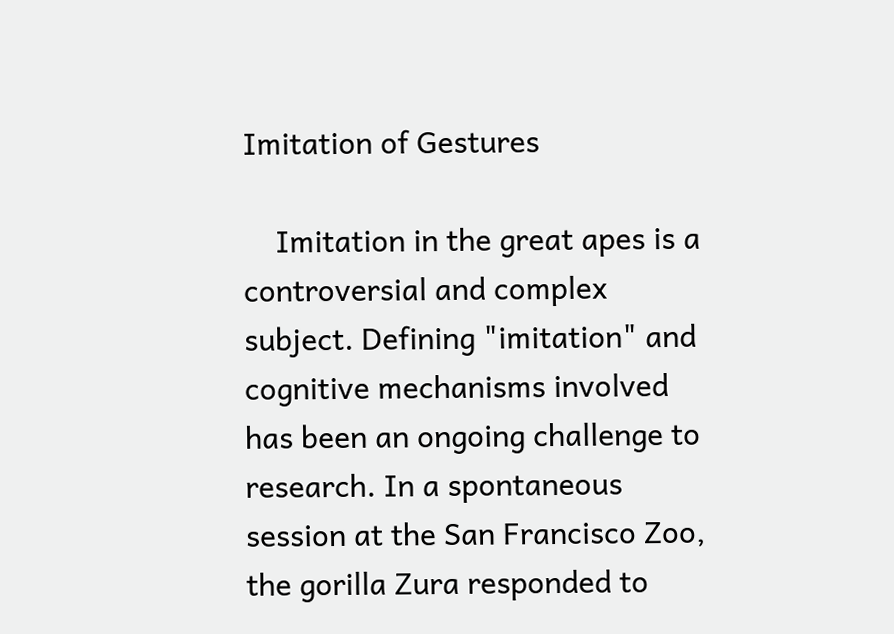Imitation of Gestures

    Imitation in the great apes is a controversial and complex subject. Defining "imitation" and cognitive mechanisms involved has been an ongoing challenge to research. In a spontaneous session at the San Francisco Zoo, the gorilla Zura responded to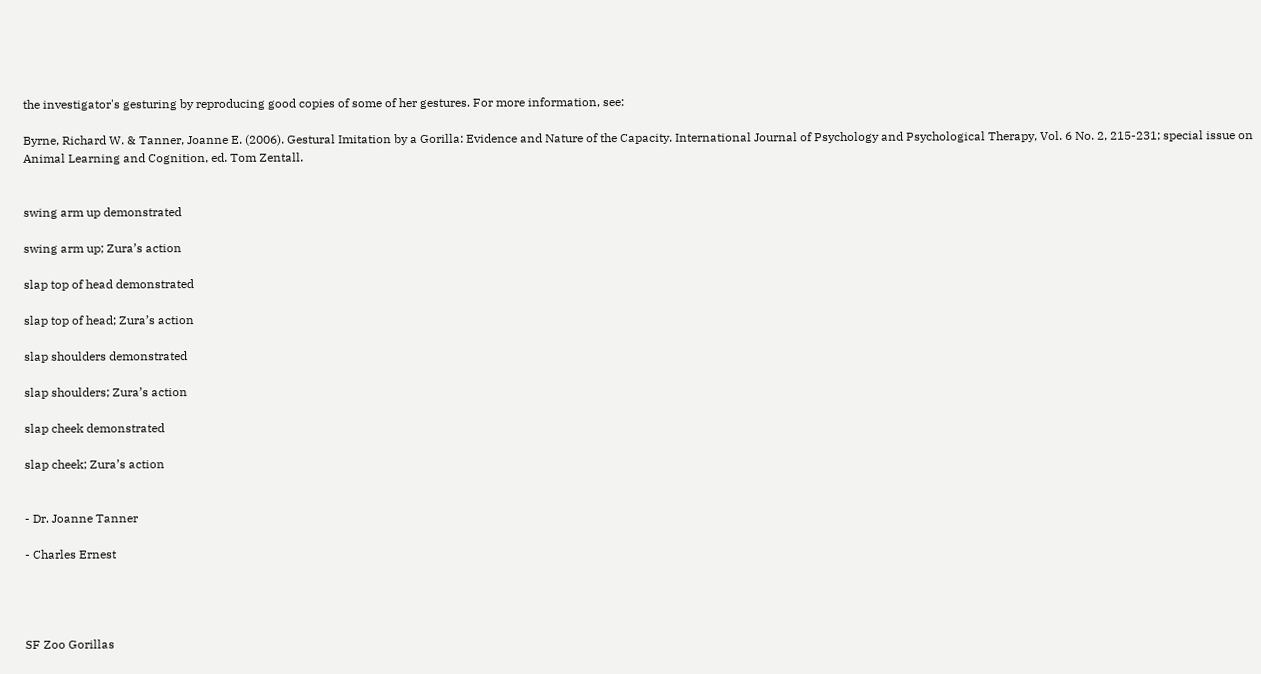the investigator's gesturing by reproducing good copies of some of her gestures. For more information, see:

Byrne, Richard W. & Tanner, Joanne E. (2006). Gestural Imitation by a Gorilla: Evidence and Nature of the Capacity. International Journal of Psychology and Psychological Therapy, Vol. 6 No. 2, 215-231; special issue on Animal Learning and Cognition, ed. Tom Zentall.


swing arm up demonstrated

swing arm up; Zura’s action

slap top of head demonstrated

slap top of head; Zura’s action

slap shoulders demonstrated

slap shoulders; Zura’s action

slap cheek demonstrated

slap cheek; Zura’s action


- Dr. Joanne Tanner

- Charles Ernest




SF Zoo Gorillas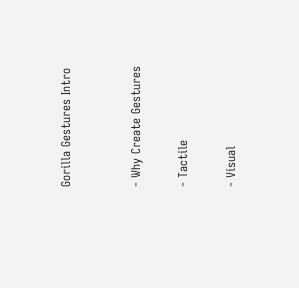Gorilla Gestures Intro


- Why Create Gestures

- Tactile

- Visual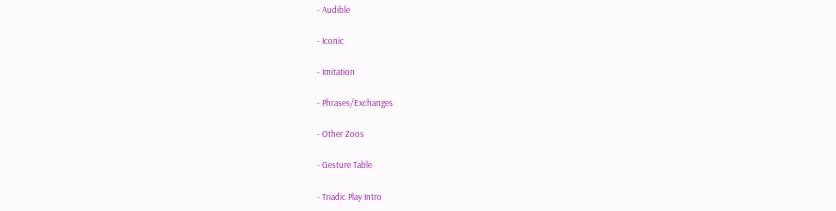- Audible

- Iconic

- Imitation

- Phrases/Exchanges

- Other Zoos

- Gesture Table

- Triadic Play Intro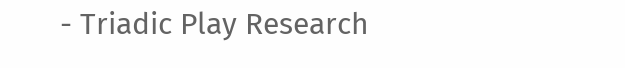- Triadic Play Research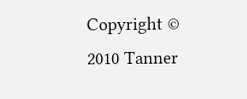Copyright © 2010 Tanner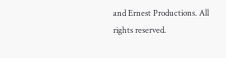and Ernest Productions. All rights reserved.